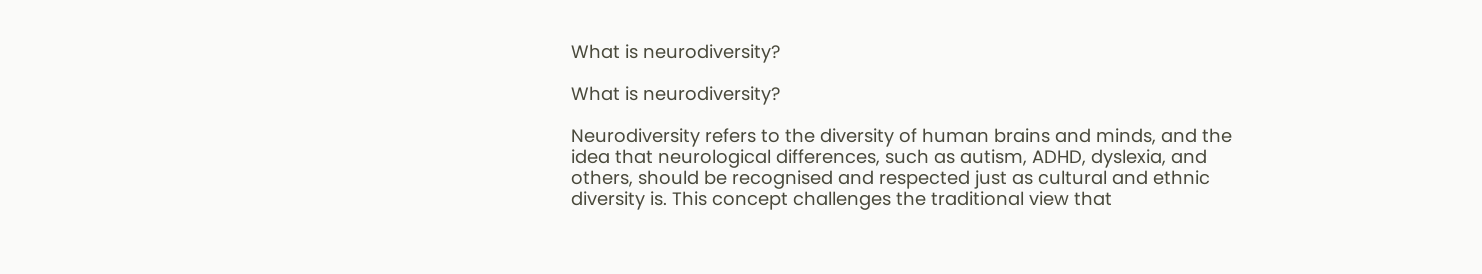What is neurodiversity?

What is neurodiversity?

Neurodiversity refers to the diversity of human brains and minds, and the idea that neurological differences, such as autism, ADHD, dyslexia, and others, should be recognised and respected just as cultural and ethnic diversity is. This concept challenges the traditional view that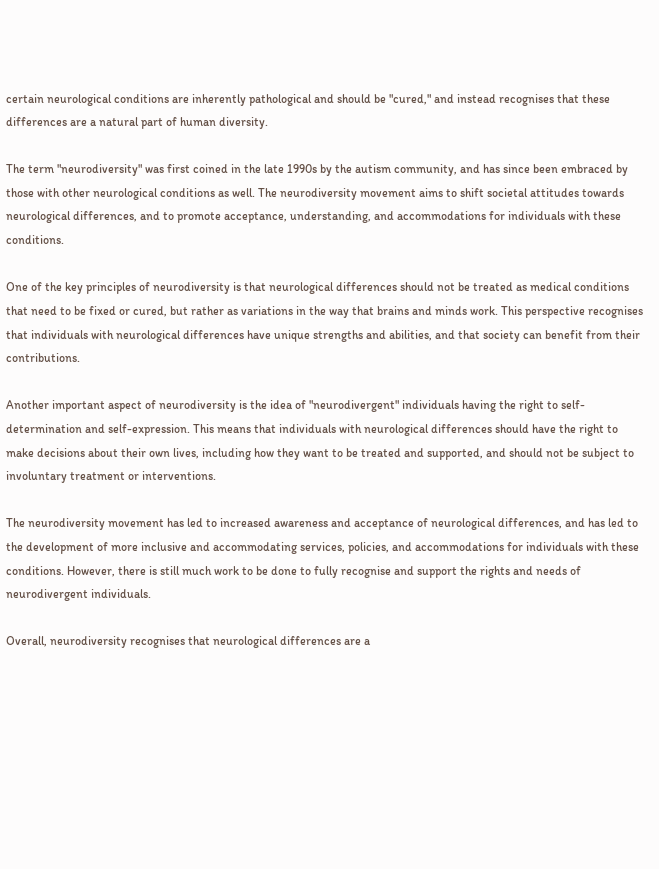certain neurological conditions are inherently pathological and should be "cured," and instead recognises that these differences are a natural part of human diversity.

The term "neurodiversity" was first coined in the late 1990s by the autism community, and has since been embraced by those with other neurological conditions as well. The neurodiversity movement aims to shift societal attitudes towards neurological differences, and to promote acceptance, understanding, and accommodations for individuals with these conditions.

One of the key principles of neurodiversity is that neurological differences should not be treated as medical conditions that need to be fixed or cured, but rather as variations in the way that brains and minds work. This perspective recognises that individuals with neurological differences have unique strengths and abilities, and that society can benefit from their contributions.

Another important aspect of neurodiversity is the idea of "neurodivergent" individuals having the right to self-determination and self-expression. This means that individuals with neurological differences should have the right to make decisions about their own lives, including how they want to be treated and supported, and should not be subject to involuntary treatment or interventions.

The neurodiversity movement has led to increased awareness and acceptance of neurological differences, and has led to the development of more inclusive and accommodating services, policies, and accommodations for individuals with these conditions. However, there is still much work to be done to fully recognise and support the rights and needs of neurodivergent individuals.

Overall, neurodiversity recognises that neurological differences are a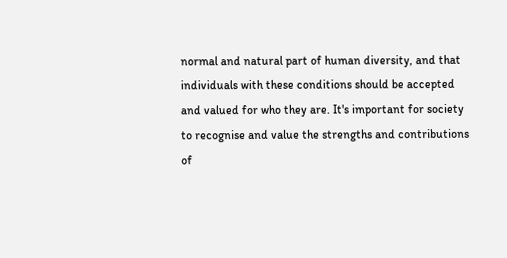normal and natural part of human diversity, and that individuals with these conditions should be accepted and valued for who they are. It's important for society to recognise and value the strengths and contributions of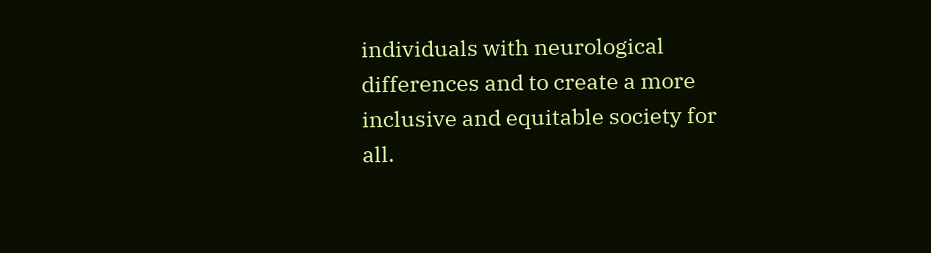individuals with neurological differences and to create a more inclusive and equitable society for all.